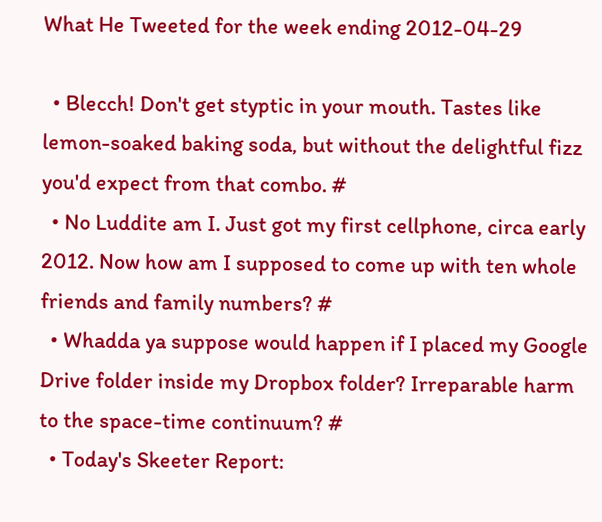What He Tweeted for the week ending 2012-04-29

  • Blecch! Don't get styptic in your mouth. Tastes like lemon-soaked baking soda, but without the delightful fizz you'd expect from that combo. #
  • No Luddite am I. Just got my first cellphone, circa early 2012. Now how am I supposed to come up with ten whole friends and family numbers? #
  • Whadda ya suppose would happen if I placed my Google Drive folder inside my Dropbox folder? Irreparable harm to the space-time continuum? #
  • Today's Skeeter Report: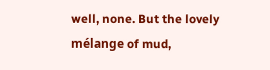well, none. But the lovely mélange of mud,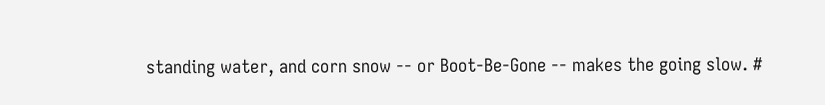standing water, and corn snow -- or Boot-Be-Gone -- makes the going slow. #